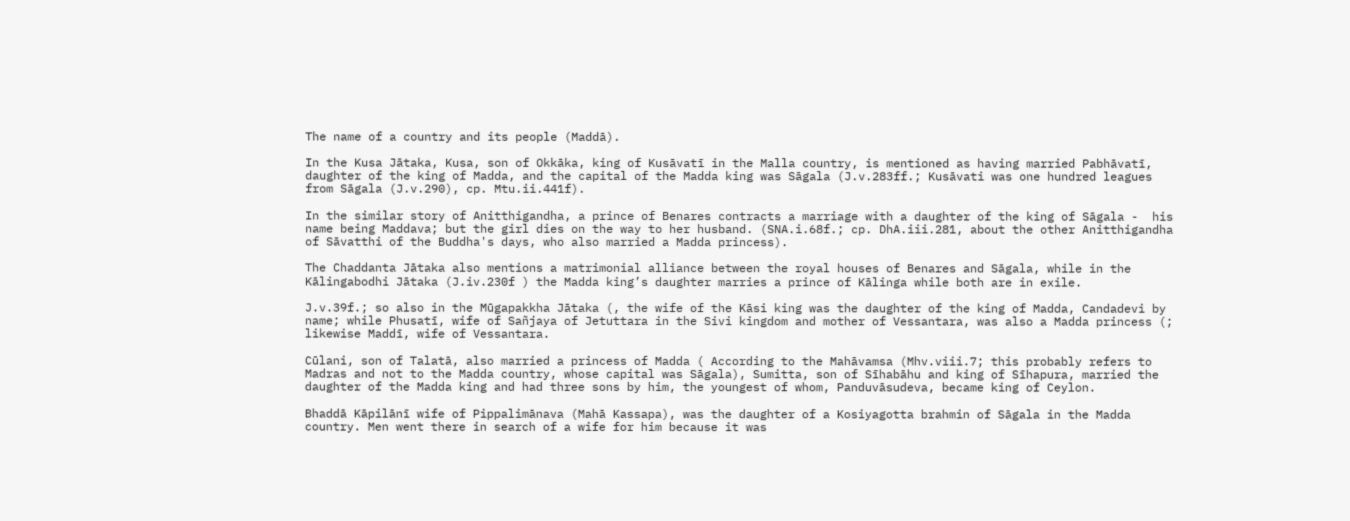The name of a country and its people (Maddā).

In the Kusa Jātaka, Kusa, son of Okkāka, king of Kusāvatī in the Malla country, is mentioned as having married Pabhāvatī, daughter of the king of Madda, and the capital of the Madda king was Sāgala (J.v.283ff.; Kusāvati was one hundred leagues from Sāgala (J.v.290), cp. Mtu.ii.441f).

In the similar story of Anitthigandha, a prince of Benares contracts a marriage with a daughter of the king of Sāgala -  his name being Maddava; but the girl dies on the way to her husband. (SNA.i.68f.; cp. DhA.iii.281, about the other Anitthigandha of Sāvatthi of the Buddha's days, who also married a Madda princess).

The Chaddanta Jātaka also mentions a matrimonial alliance between the royal houses of Benares and Sāgala, while in the Kālingabodhi Jātaka (J.iv.230f ) the Madda king’s daughter marries a prince of Kālinga while both are in exile.

J.v.39f.; so also in the Mūgapakkha Jātaka (, the wife of the Kāsi king was the daughter of the king of Madda, Candadevi by name; while Phusatī, wife of Sañjaya of Jetuttara in the Sivi kingdom and mother of Vessantara, was also a Madda princess (; likewise Maddī, wife of Vessantara.

Cūlani, son of Talatā, also married a princess of Madda ( According to the Mahāvamsa (Mhv.viii.7; this probably refers to Madras and not to the Madda country, whose capital was Sāgala), Sumitta, son of Sīhabāhu and king of Sīhapura, married the daughter of the Madda king and had three sons by him, the youngest of whom, Panduvāsudeva, became king of Ceylon.

Bhaddā Kāpilānī wife of Pippalimānava (Mahā Kassapa), was the daughter of a Kosiyagotta brahmin of Sāgala in the Madda country. Men went there in search of a wife for him because it was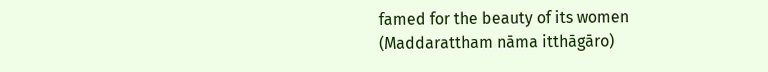famed for the beauty of its women (Maddarattham nāma itthāgāro)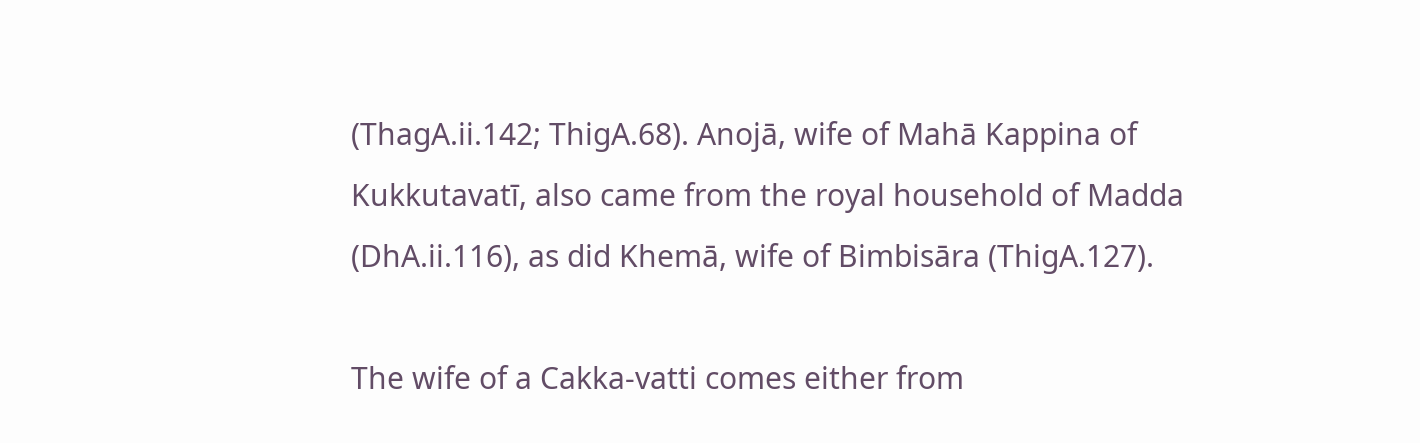(ThagA.ii.142; ThigA.68). Anojā, wife of Mahā Kappina of Kukkutavatī, also came from the royal household of Madda (DhA.ii.116), as did Khemā, wife of Bimbisāra (ThigA.127).

The wife of a Cakka-vatti comes either from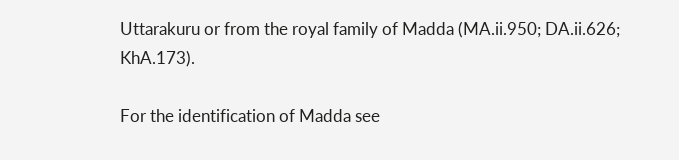Uttarakuru or from the royal family of Madda (MA.ii.950; DA.ii.626; KhA.173).

For the identification of Madda see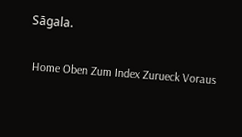Sāgala.

 Home Oben Zum Index Zurueck Voraus